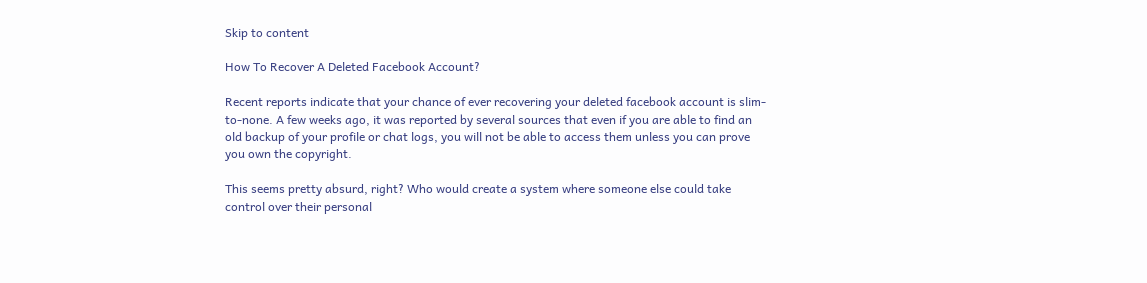Skip to content

How To Recover A Deleted Facebook Account?

Recent reports indicate that your chance of ever recovering your deleted facebook account is slim-to-none. A few weeks ago, it was reported by several sources that even if you are able to find an old backup of your profile or chat logs, you will not be able to access them unless you can prove you own the copyright.

This seems pretty absurd, right? Who would create a system where someone else could take control over their personal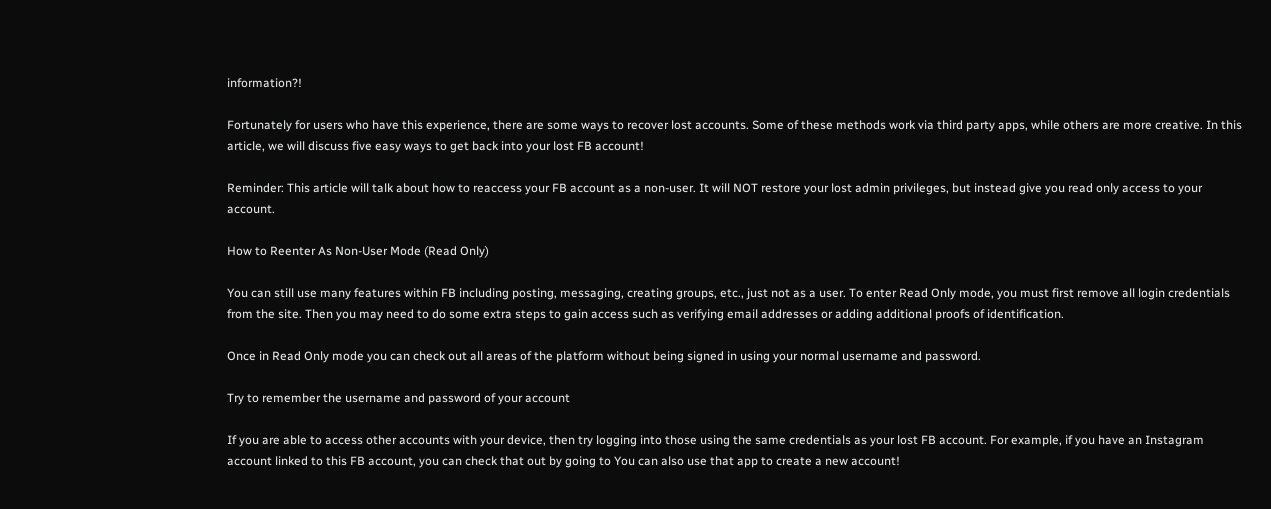information?!

Fortunately for users who have this experience, there are some ways to recover lost accounts. Some of these methods work via third party apps, while others are more creative. In this article, we will discuss five easy ways to get back into your lost FB account!

Reminder: This article will talk about how to reaccess your FB account as a non-user. It will NOT restore your lost admin privileges, but instead give you read only access to your account.

How to Reenter As Non-User Mode (Read Only)

You can still use many features within FB including posting, messaging, creating groups, etc., just not as a user. To enter Read Only mode, you must first remove all login credentials from the site. Then you may need to do some extra steps to gain access such as verifying email addresses or adding additional proofs of identification.

Once in Read Only mode you can check out all areas of the platform without being signed in using your normal username and password.

Try to remember the username and password of your account

If you are able to access other accounts with your device, then try logging into those using the same credentials as your lost FB account. For example, if you have an Instagram account linked to this FB account, you can check that out by going to You can also use that app to create a new account!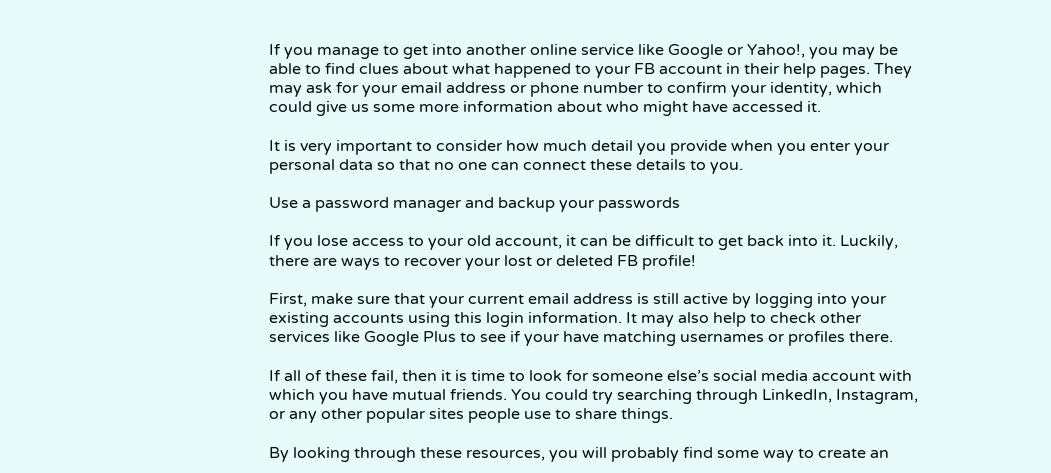If you manage to get into another online service like Google or Yahoo!, you may be able to find clues about what happened to your FB account in their help pages. They may ask for your email address or phone number to confirm your identity, which could give us some more information about who might have accessed it.

It is very important to consider how much detail you provide when you enter your personal data so that no one can connect these details to you.

Use a password manager and backup your passwords

If you lose access to your old account, it can be difficult to get back into it. Luckily, there are ways to recover your lost or deleted FB profile!

First, make sure that your current email address is still active by logging into your existing accounts using this login information. It may also help to check other services like Google Plus to see if your have matching usernames or profiles there.

If all of these fail, then it is time to look for someone else’s social media account with which you have mutual friends. You could try searching through LinkedIn, Instagram, or any other popular sites people use to share things.

By looking through these resources, you will probably find some way to create an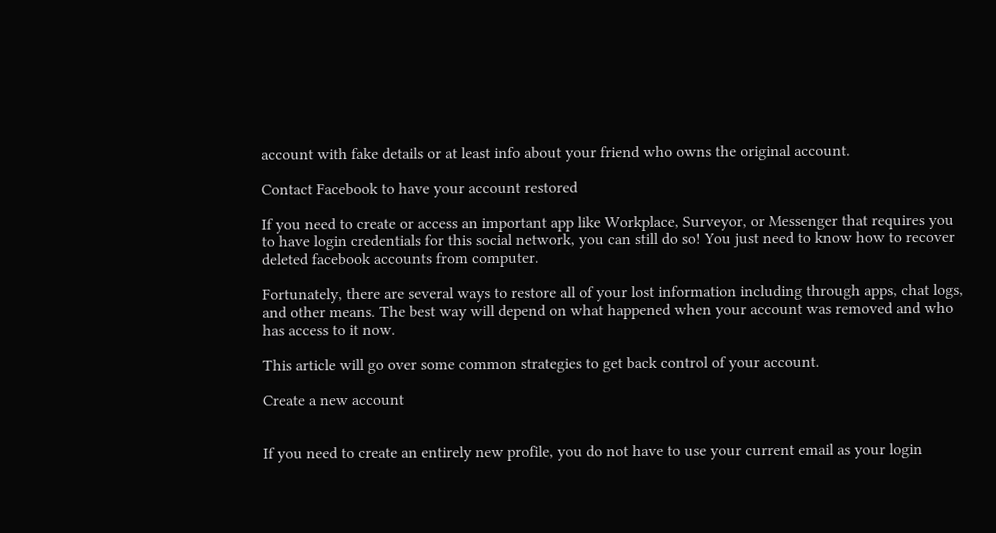account with fake details or at least info about your friend who owns the original account.

Contact Facebook to have your account restored

If you need to create or access an important app like Workplace, Surveyor, or Messenger that requires you to have login credentials for this social network, you can still do so! You just need to know how to recover deleted facebook accounts from computer.

Fortunately, there are several ways to restore all of your lost information including through apps, chat logs, and other means. The best way will depend on what happened when your account was removed and who has access to it now.

This article will go over some common strategies to get back control of your account.

Create a new account


If you need to create an entirely new profile, you do not have to use your current email as your login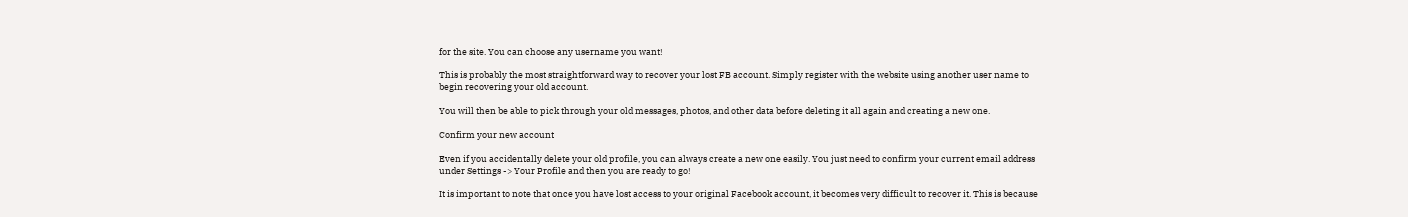for the site. You can choose any username you want!

This is probably the most straightforward way to recover your lost FB account. Simply register with the website using another user name to begin recovering your old account.

You will then be able to pick through your old messages, photos, and other data before deleting it all again and creating a new one.

Confirm your new account

Even if you accidentally delete your old profile, you can always create a new one easily. You just need to confirm your current email address under Settings -> Your Profile and then you are ready to go!

It is important to note that once you have lost access to your original Facebook account, it becomes very difficult to recover it. This is because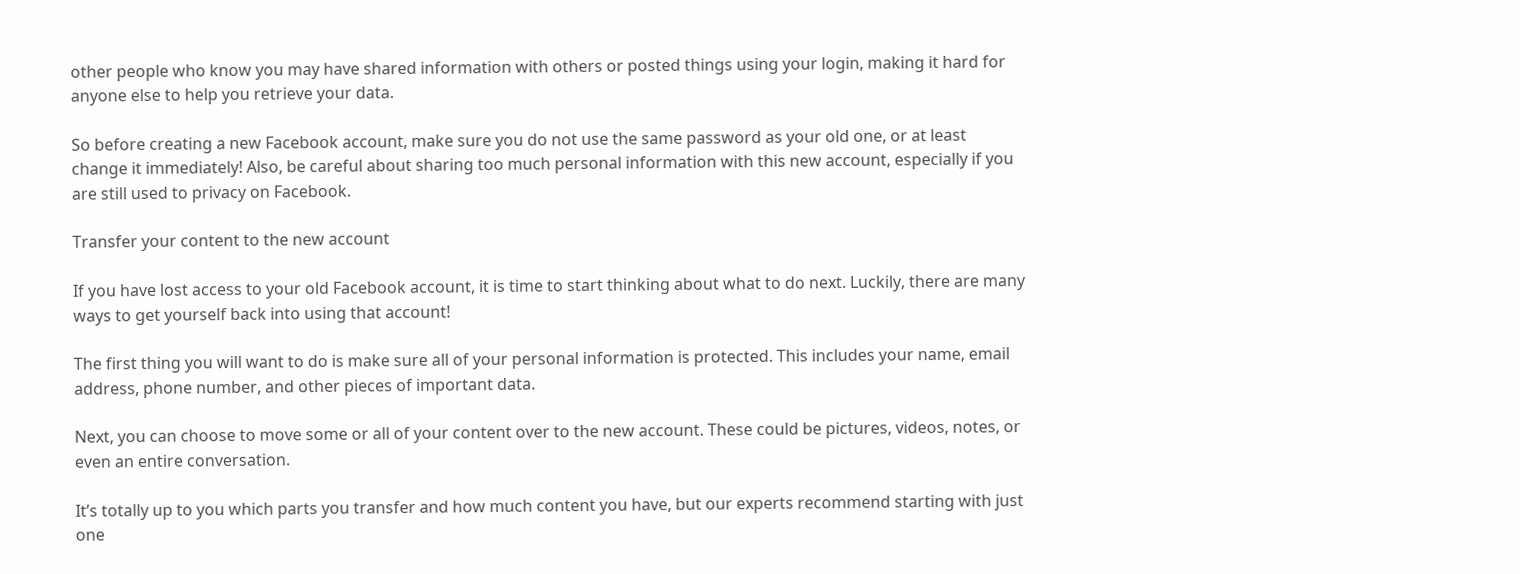other people who know you may have shared information with others or posted things using your login, making it hard for anyone else to help you retrieve your data.

So before creating a new Facebook account, make sure you do not use the same password as your old one, or at least change it immediately! Also, be careful about sharing too much personal information with this new account, especially if you are still used to privacy on Facebook.

Transfer your content to the new account

If you have lost access to your old Facebook account, it is time to start thinking about what to do next. Luckily, there are many ways to get yourself back into using that account!

The first thing you will want to do is make sure all of your personal information is protected. This includes your name, email address, phone number, and other pieces of important data.

Next, you can choose to move some or all of your content over to the new account. These could be pictures, videos, notes, or even an entire conversation.

It’s totally up to you which parts you transfer and how much content you have, but our experts recommend starting with just one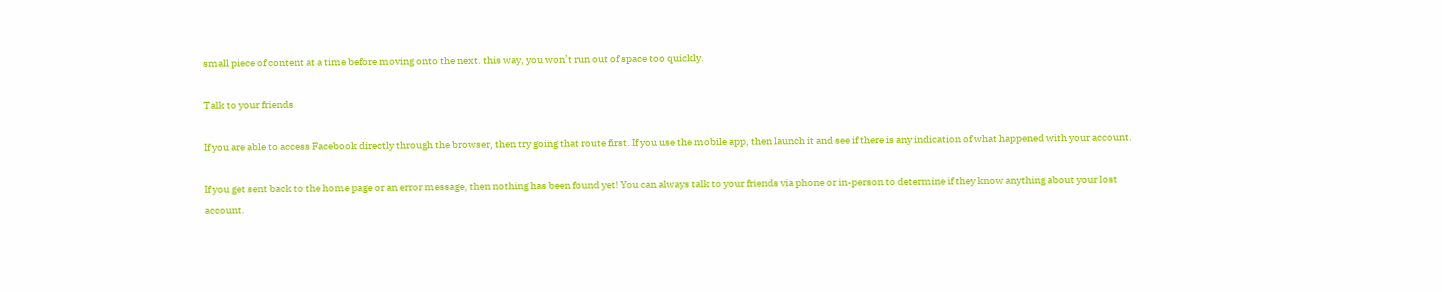small piece of content at a time before moving onto the next. this way, you won’t run out of space too quickly.

Talk to your friends

If you are able to access Facebook directly through the browser, then try going that route first. If you use the mobile app, then launch it and see if there is any indication of what happened with your account.

If you get sent back to the home page or an error message, then nothing has been found yet! You can always talk to your friends via phone or in-person to determine if they know anything about your lost account.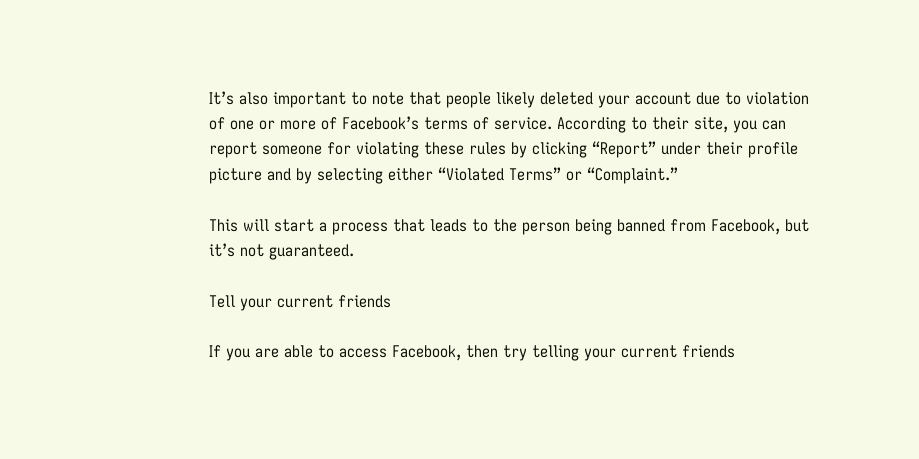It’s also important to note that people likely deleted your account due to violation of one or more of Facebook’s terms of service. According to their site, you can report someone for violating these rules by clicking “Report” under their profile picture and by selecting either “Violated Terms” or “Complaint.”

This will start a process that leads to the person being banned from Facebook, but it’s not guaranteed.

Tell your current friends

If you are able to access Facebook, then try telling your current friends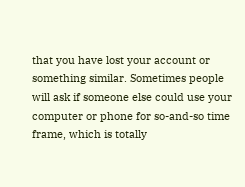that you have lost your account or something similar. Sometimes people will ask if someone else could use your computer or phone for so-and-so time frame, which is totally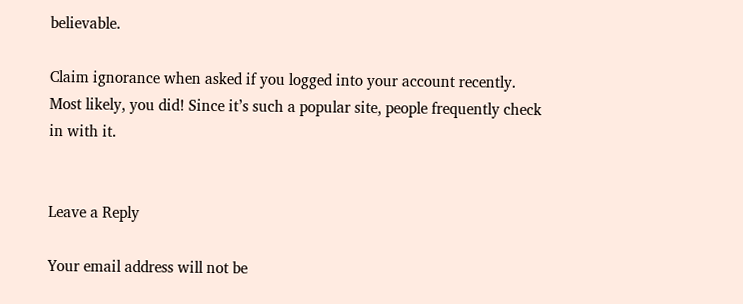believable.

Claim ignorance when asked if you logged into your account recently. Most likely, you did! Since it’s such a popular site, people frequently check in with it.


Leave a Reply

Your email address will not be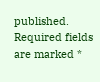published. Required fields are marked *